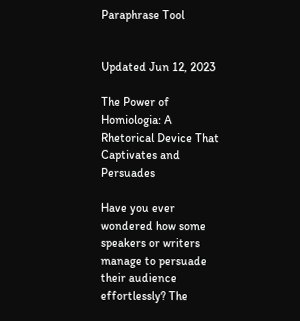Paraphrase Tool


Updated Jun 12, 2023

The Power of Homiologia: A Rhetorical Device That Captivates and Persuades

Have you ever wondered how some speakers or writers manage to persuade their audience effortlessly? The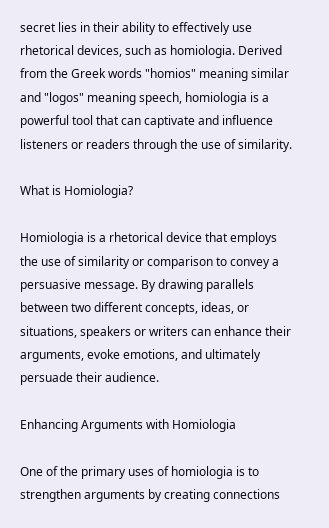secret lies in their ability to effectively use rhetorical devices, such as homiologia. Derived from the Greek words "homios" meaning similar and "logos" meaning speech, homiologia is a powerful tool that can captivate and influence listeners or readers through the use of similarity.

What is Homiologia?

Homiologia is a rhetorical device that employs the use of similarity or comparison to convey a persuasive message. By drawing parallels between two different concepts, ideas, or situations, speakers or writers can enhance their arguments, evoke emotions, and ultimately persuade their audience.

Enhancing Arguments with Homiologia

One of the primary uses of homiologia is to strengthen arguments by creating connections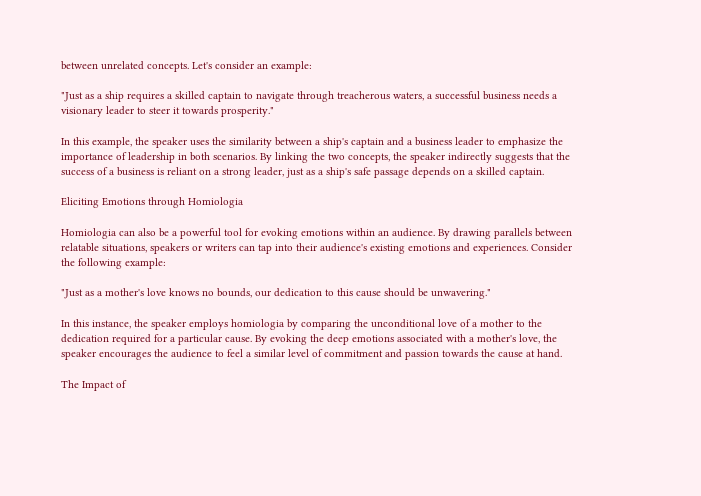between unrelated concepts. Let's consider an example:

"Just as a ship requires a skilled captain to navigate through treacherous waters, a successful business needs a visionary leader to steer it towards prosperity."

In this example, the speaker uses the similarity between a ship's captain and a business leader to emphasize the importance of leadership in both scenarios. By linking the two concepts, the speaker indirectly suggests that the success of a business is reliant on a strong leader, just as a ship's safe passage depends on a skilled captain.

Eliciting Emotions through Homiologia

Homiologia can also be a powerful tool for evoking emotions within an audience. By drawing parallels between relatable situations, speakers or writers can tap into their audience's existing emotions and experiences. Consider the following example:

"Just as a mother's love knows no bounds, our dedication to this cause should be unwavering."

In this instance, the speaker employs homiologia by comparing the unconditional love of a mother to the dedication required for a particular cause. By evoking the deep emotions associated with a mother's love, the speaker encourages the audience to feel a similar level of commitment and passion towards the cause at hand.

The Impact of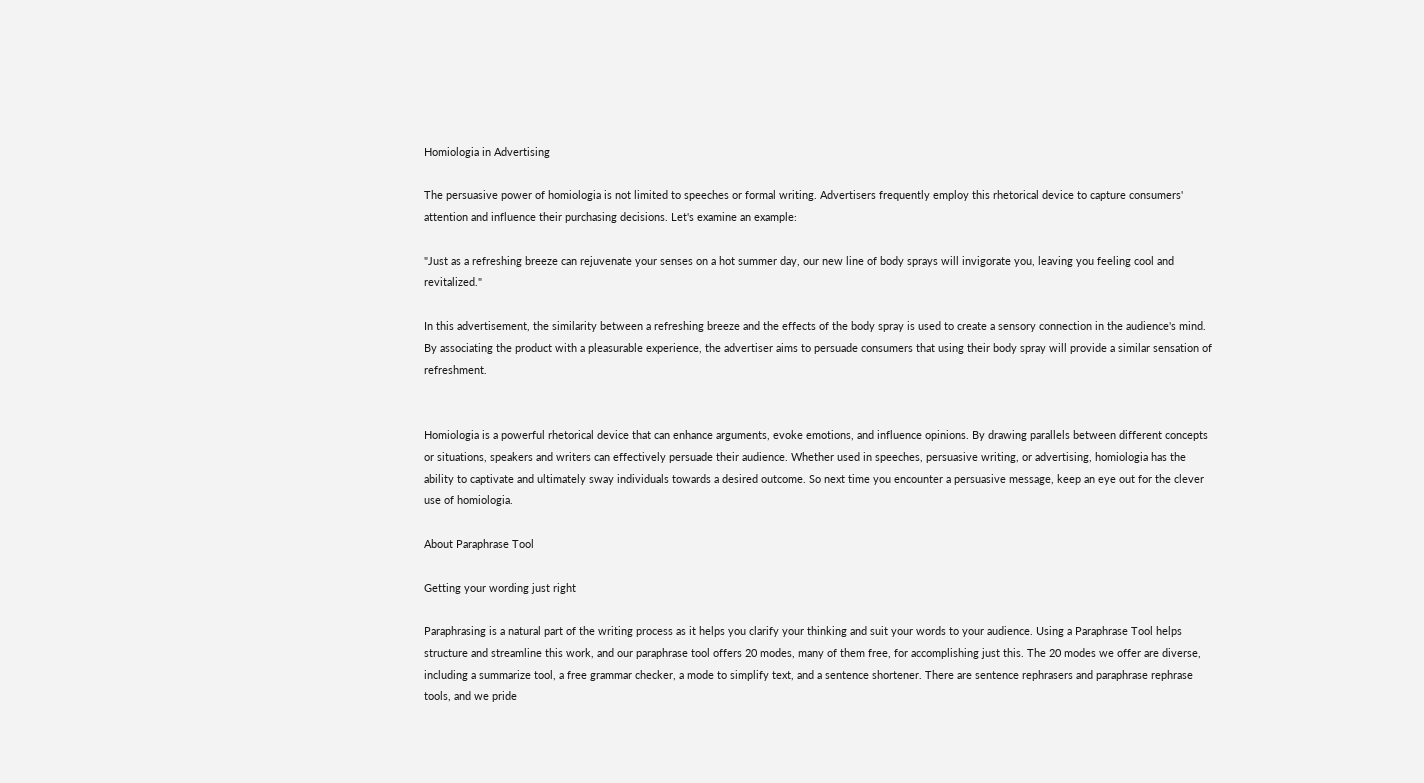Homiologia in Advertising

The persuasive power of homiologia is not limited to speeches or formal writing. Advertisers frequently employ this rhetorical device to capture consumers' attention and influence their purchasing decisions. Let's examine an example:

"Just as a refreshing breeze can rejuvenate your senses on a hot summer day, our new line of body sprays will invigorate you, leaving you feeling cool and revitalized."

In this advertisement, the similarity between a refreshing breeze and the effects of the body spray is used to create a sensory connection in the audience's mind. By associating the product with a pleasurable experience, the advertiser aims to persuade consumers that using their body spray will provide a similar sensation of refreshment.


Homiologia is a powerful rhetorical device that can enhance arguments, evoke emotions, and influence opinions. By drawing parallels between different concepts or situations, speakers and writers can effectively persuade their audience. Whether used in speeches, persuasive writing, or advertising, homiologia has the ability to captivate and ultimately sway individuals towards a desired outcome. So next time you encounter a persuasive message, keep an eye out for the clever use of homiologia.

About Paraphrase Tool

Getting your wording just right

Paraphrasing is a natural part of the writing process as it helps you clarify your thinking and suit your words to your audience. Using a Paraphrase Tool helps structure and streamline this work, and our paraphrase tool offers 20 modes, many of them free, for accomplishing just this. The 20 modes we offer are diverse, including a summarize tool, a free grammar checker, a mode to simplify text, and a sentence shortener. There are sentence rephrasers and paraphrase rephrase tools, and we pride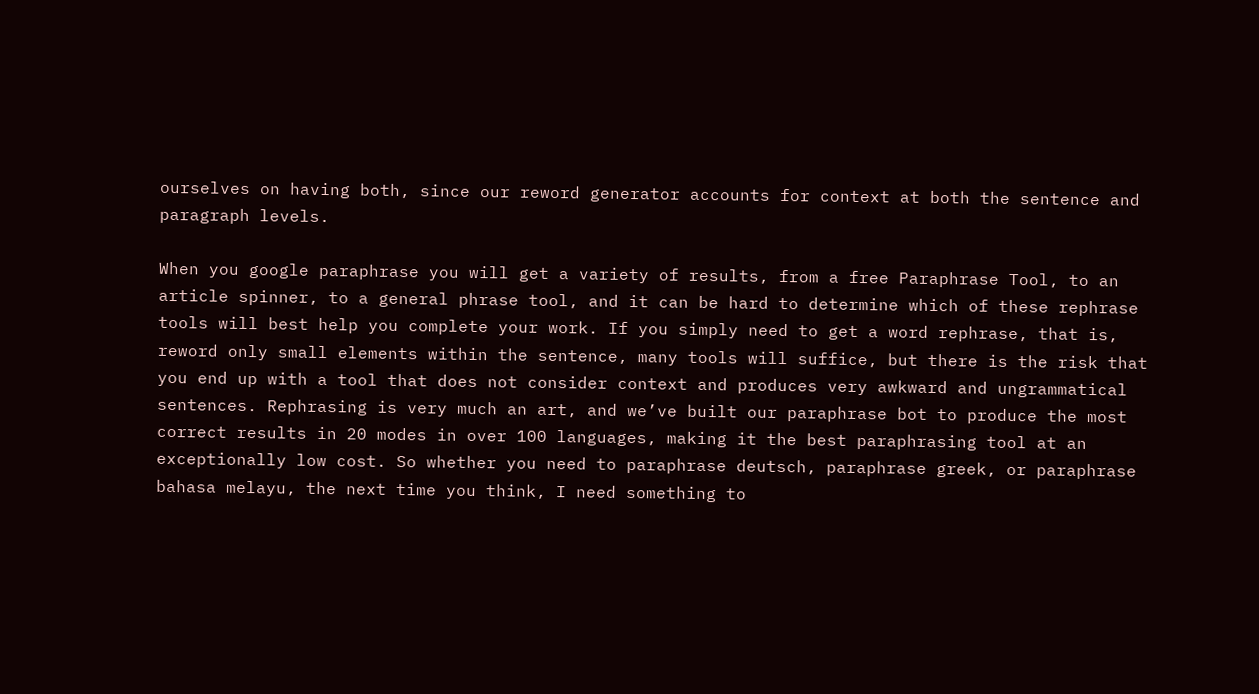ourselves on having both, since our reword generator accounts for context at both the sentence and paragraph levels.

When you google paraphrase you will get a variety of results, from a free Paraphrase Tool, to an article spinner, to a general phrase tool, and it can be hard to determine which of these rephrase tools will best help you complete your work. If you simply need to get a word rephrase, that is, reword only small elements within the sentence, many tools will suffice, but there is the risk that you end up with a tool that does not consider context and produces very awkward and ungrammatical sentences. Rephrasing is very much an art, and we’ve built our paraphrase bot to produce the most correct results in 20 modes in over 100 languages, making it the best paraphrasing tool at an exceptionally low cost. So whether you need to paraphrase deutsch, paraphrase greek, or paraphrase bahasa melayu, the next time you think, I need something to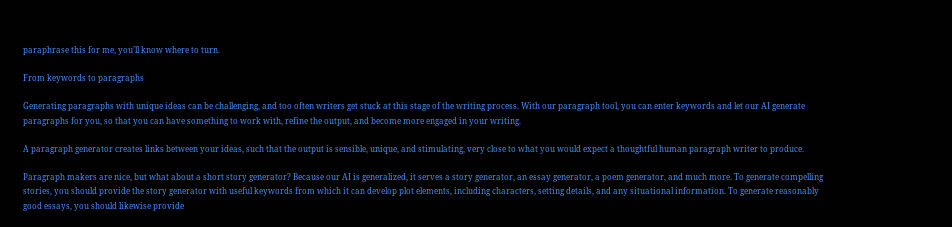paraphrase this for me, you’ll know where to turn.

From keywords to paragraphs

Generating paragraphs with unique ideas can be challenging, and too often writers get stuck at this stage of the writing process. With our paragraph tool, you can enter keywords and let our AI generate paragraphs for you, so that you can have something to work with, refine the output, and become more engaged in your writing.

A paragraph generator creates links between your ideas, such that the output is sensible, unique, and stimulating, very close to what you would expect a thoughtful human paragraph writer to produce.

Paragraph makers are nice, but what about a short story generator? Because our AI is generalized, it serves a story generator, an essay generator, a poem generator, and much more. To generate compelling stories, you should provide the story generator with useful keywords from which it can develop plot elements, including characters, setting details, and any situational information. To generate reasonably good essays, you should likewise provide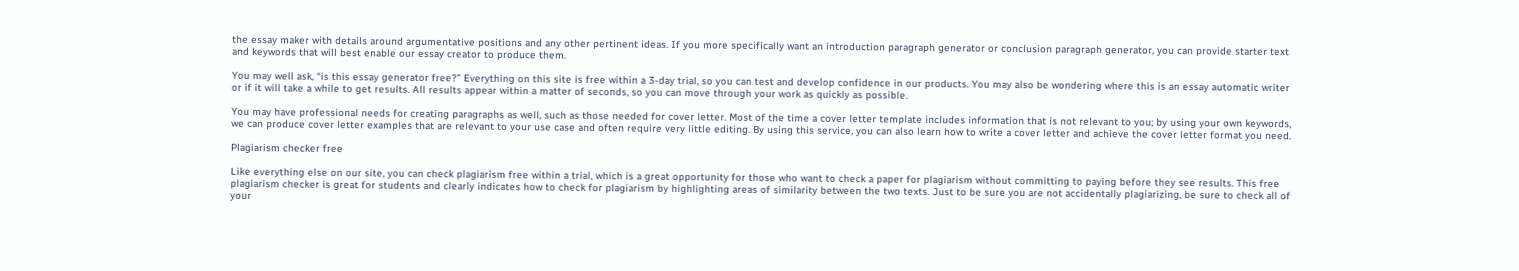the essay maker with details around argumentative positions and any other pertinent ideas. If you more specifically want an introduction paragraph generator or conclusion paragraph generator, you can provide starter text and keywords that will best enable our essay creator to produce them.

You may well ask, “is this essay generator free?” Everything on this site is free within a 3-day trial, so you can test and develop confidence in our products. You may also be wondering where this is an essay automatic writer or if it will take a while to get results. All results appear within a matter of seconds, so you can move through your work as quickly as possible.

You may have professional needs for creating paragraphs as well, such as those needed for cover letter. Most of the time a cover letter template includes information that is not relevant to you; by using your own keywords, we can produce cover letter examples that are relevant to your use case and often require very little editing. By using this service, you can also learn how to write a cover letter and achieve the cover letter format you need.

Plagiarism checker free

Like everything else on our site, you can check plagiarism free within a trial, which is a great opportunity for those who want to check a paper for plagiarism without committing to paying before they see results. This free plagiarism checker is great for students and clearly indicates how to check for plagiarism by highlighting areas of similarity between the two texts. Just to be sure you are not accidentally plagiarizing, be sure to check all of your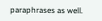paraphrases as well.